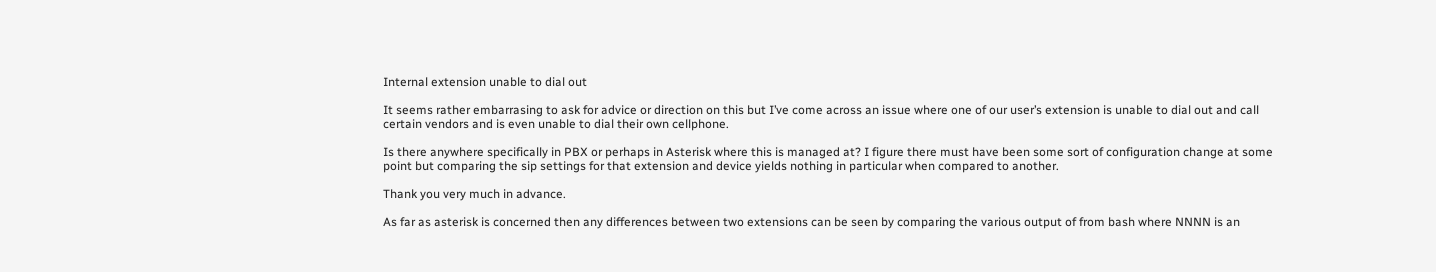Internal extension unable to dial out

It seems rather embarrasing to ask for advice or direction on this but I’ve come across an issue where one of our user’s extension is unable to dial out and call certain vendors and is even unable to dial their own cellphone.

Is there anywhere specifically in PBX or perhaps in Asterisk where this is managed at? I figure there must have been some sort of configuration change at some point but comparing the sip settings for that extension and device yields nothing in particular when compared to another.

Thank you very much in advance.

As far as asterisk is concerned then any differences between two extensions can be seen by comparing the various output of from bash where NNNN is an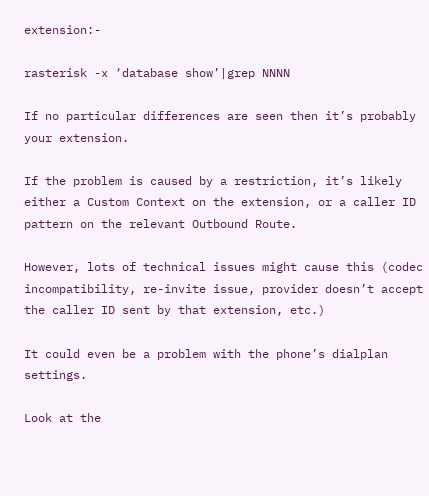extension:-

rasterisk -x ‘database show’|grep NNNN

If no particular differences are seen then it’s probably your extension.

If the problem is caused by a restriction, it’s likely either a Custom Context on the extension, or a caller ID pattern on the relevant Outbound Route.

However, lots of technical issues might cause this (codec incompatibility, re-invite issue, provider doesn’t accept the caller ID sent by that extension, etc.)

It could even be a problem with the phone’s dialplan settings.

Look at the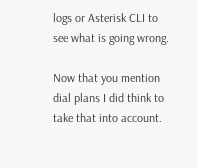logs or Asterisk CLI to see what is going wrong.

Now that you mention dial plans I did think to take that into account.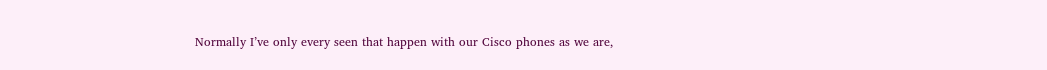Normally I’ve only every seen that happen with our Cisco phones as we are,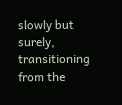slowly but surely, transitioning from the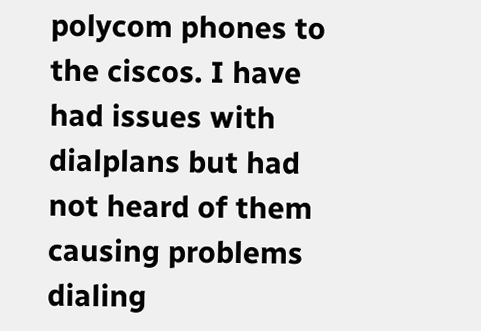polycom phones to the ciscos. I have had issues with dialplans but had not heard of them causing problems dialing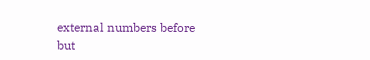external numbers before but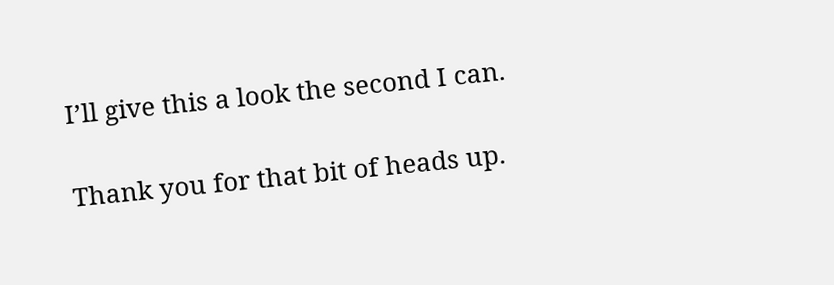I’ll give this a look the second I can.

Thank you for that bit of heads up.